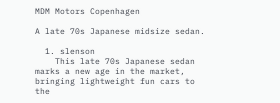MDM Motors Copenhagen

A late 70s Japanese midsize sedan.

  1. slenson
    This late 70s Japanese sedan marks a new age in the market, bringing lightweight fun cars to the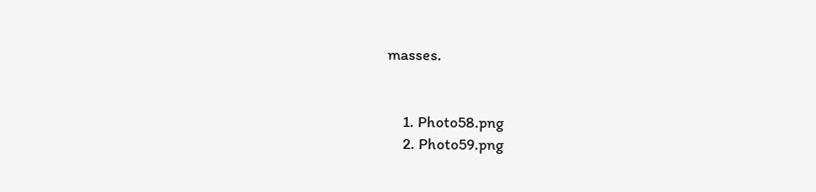masses.


    1. Photo58.png
    2. Photo59.png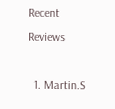Recent Reviews

  1. Martin.S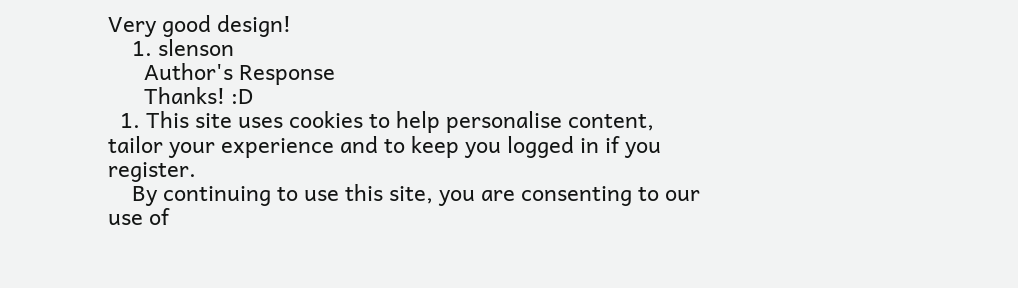Very good design!
    1. slenson
      Author's Response
      Thanks! :D
  1. This site uses cookies to help personalise content, tailor your experience and to keep you logged in if you register.
    By continuing to use this site, you are consenting to our use of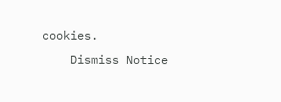cookies.
    Dismiss Notice